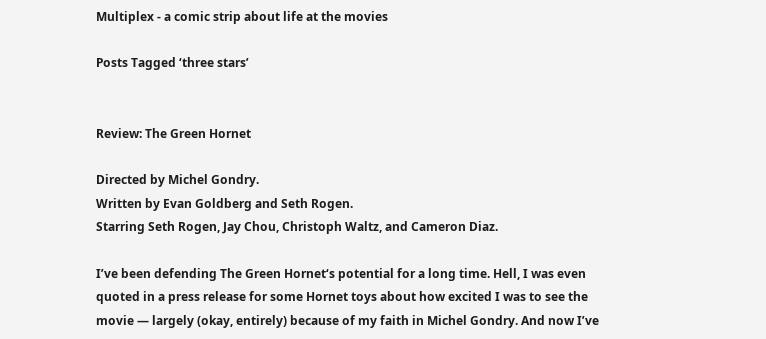Multiplex - a comic strip about life at the movies

Posts Tagged ‘three stars’


Review: The Green Hornet

Directed by Michel Gondry.
Written by Evan Goldberg and Seth Rogen.
Starring Seth Rogen, Jay Chou, Christoph Waltz, and Cameron Diaz.

I’ve been defending The Green Hornet‘s potential for a long time. Hell, I was even quoted in a press release for some Hornet toys about how excited I was to see the movie — largely (okay, entirely) because of my faith in Michel Gondry. And now I’ve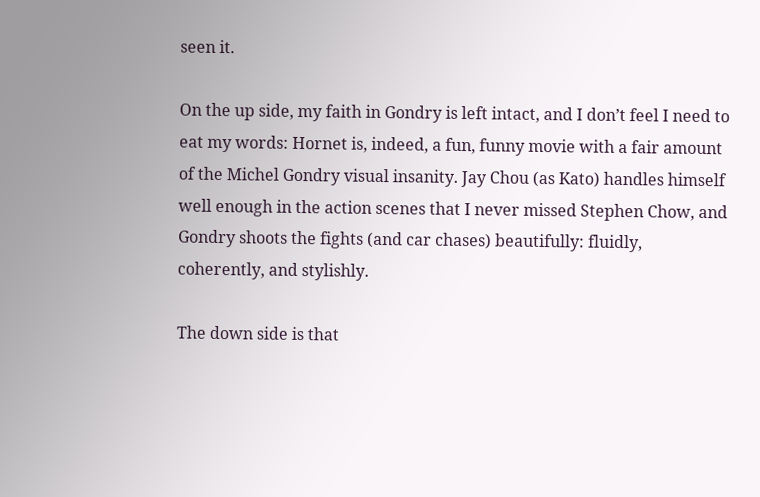seen it.

On the up side, my faith in Gondry is left intact, and I don’t feel I need to eat my words: Hornet is, indeed, a fun, funny movie with a fair amount of the Michel Gondry visual insanity. Jay Chou (as Kato) handles himself well enough in the action scenes that I never missed Stephen Chow, and Gondry shoots the fights (and car chases) beautifully: fluidly, coherently, and stylishly.

The down side is that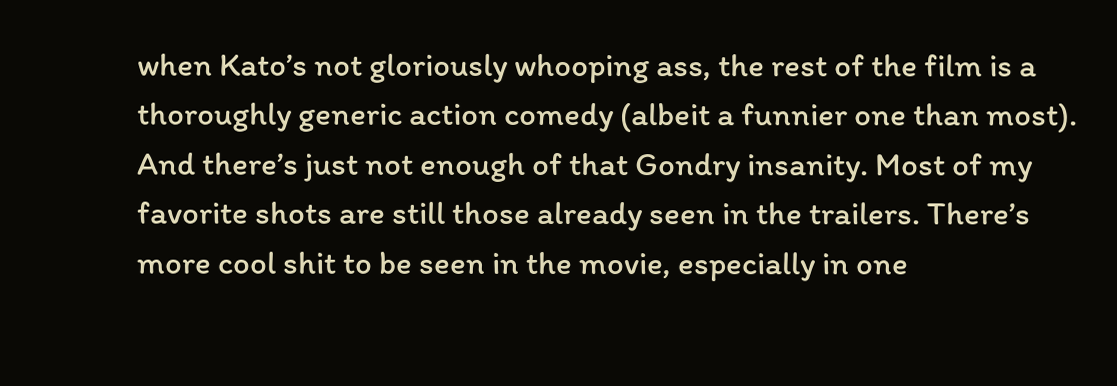when Kato’s not gloriously whooping ass, the rest of the film is a thoroughly generic action comedy (albeit a funnier one than most). And there’s just not enough of that Gondry insanity. Most of my favorite shots are still those already seen in the trailers. There’s more cool shit to be seen in the movie, especially in one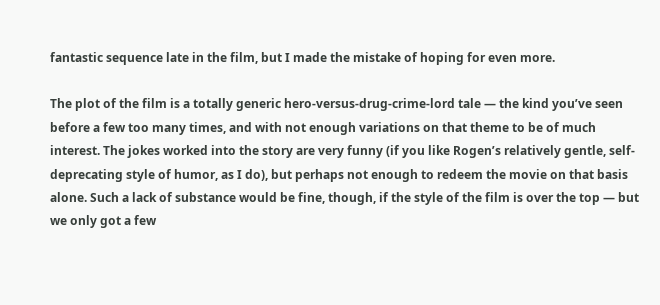fantastic sequence late in the film, but I made the mistake of hoping for even more.

The plot of the film is a totally generic hero-versus-drug-crime-lord tale — the kind you’ve seen before a few too many times, and with not enough variations on that theme to be of much interest. The jokes worked into the story are very funny (if you like Rogen’s relatively gentle, self-deprecating style of humor, as I do), but perhaps not enough to redeem the movie on that basis alone. Such a lack of substance would be fine, though, if the style of the film is over the top — but we only got a few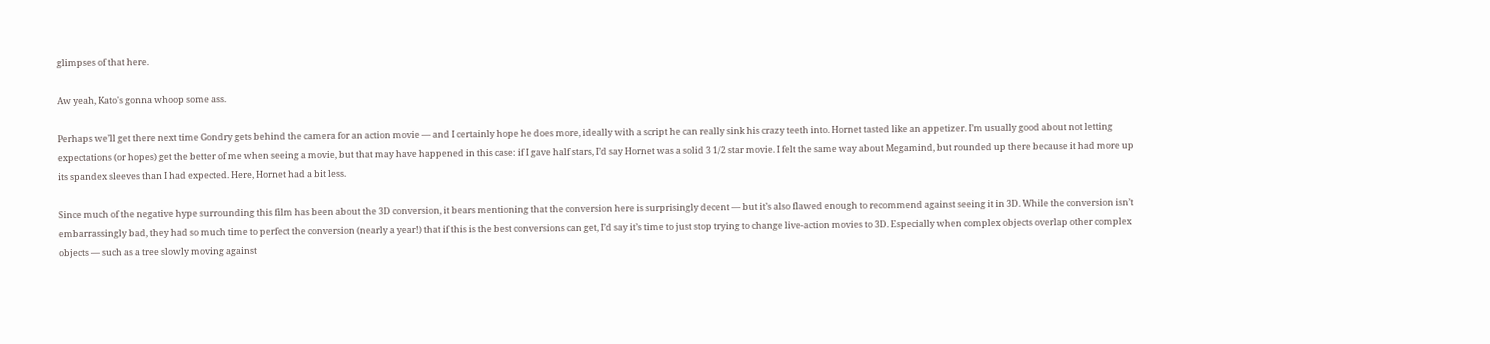glimpses of that here.

Aw yeah, Kato's gonna whoop some ass.

Perhaps we’ll get there next time Gondry gets behind the camera for an action movie — and I certainly hope he does more, ideally with a script he can really sink his crazy teeth into. Hornet tasted like an appetizer. I’m usually good about not letting expectations (or hopes) get the better of me when seeing a movie, but that may have happened in this case: if I gave half stars, I’d say Hornet was a solid 3 1/2 star movie. I felt the same way about Megamind, but rounded up there because it had more up its spandex sleeves than I had expected. Here, Hornet had a bit less.

Since much of the negative hype surrounding this film has been about the 3D conversion, it bears mentioning that the conversion here is surprisingly decent — but it’s also flawed enough to recommend against seeing it in 3D. While the conversion isn’t embarrassingly bad, they had so much time to perfect the conversion (nearly a year!) that if this is the best conversions can get, I’d say it’s time to just stop trying to change live-action movies to 3D. Especially when complex objects overlap other complex objects — such as a tree slowly moving against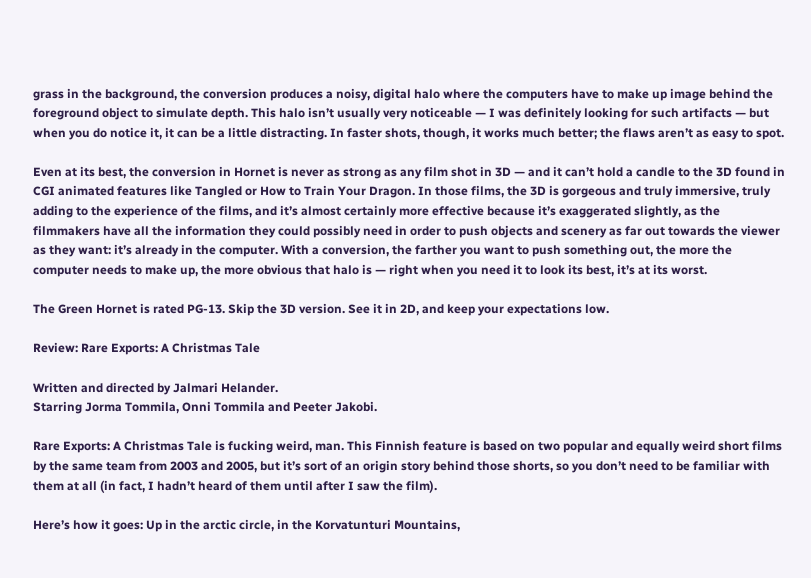grass in the background, the conversion produces a noisy, digital halo where the computers have to make up image behind the foreground object to simulate depth. This halo isn’t usually very noticeable — I was definitely looking for such artifacts — but when you do notice it, it can be a little distracting. In faster shots, though, it works much better; the flaws aren’t as easy to spot.

Even at its best, the conversion in Hornet is never as strong as any film shot in 3D — and it can’t hold a candle to the 3D found in CGI animated features like Tangled or How to Train Your Dragon. In those films, the 3D is gorgeous and truly immersive, truly adding to the experience of the films, and it’s almost certainly more effective because it’s exaggerated slightly, as the filmmakers have all the information they could possibly need in order to push objects and scenery as far out towards the viewer as they want: it’s already in the computer. With a conversion, the farther you want to push something out, the more the computer needs to make up, the more obvious that halo is — right when you need it to look its best, it’s at its worst.

The Green Hornet is rated PG-13. Skip the 3D version. See it in 2D, and keep your expectations low.

Review: Rare Exports: A Christmas Tale

Written and directed by Jalmari Helander.
Starring Jorma Tommila, Onni Tommila and Peeter Jakobi.

Rare Exports: A Christmas Tale is fucking weird, man. This Finnish feature is based on two popular and equally weird short films by the same team from 2003 and 2005, but it’s sort of an origin story behind those shorts, so you don’t need to be familiar with them at all (in fact, I hadn’t heard of them until after I saw the film).

Here’s how it goes: Up in the arctic circle, in the Korvatunturi Mountains,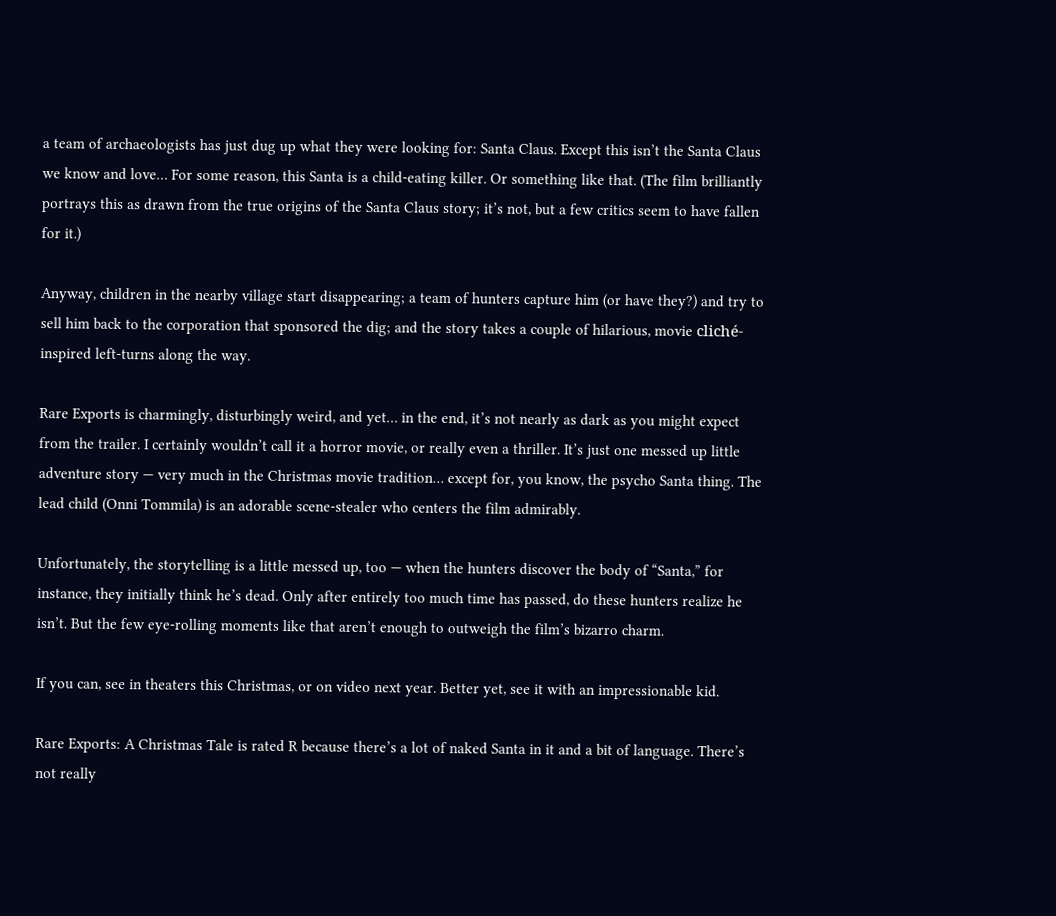a team of archaeologists has just dug up what they were looking for: Santa Claus. Except this isn’t the Santa Claus we know and love… For some reason, this Santa is a child-eating killer. Or something like that. (The film brilliantly portrays this as drawn from the true origins of the Santa Claus story; it’s not, but a few critics seem to have fallen for it.)

Anyway, children in the nearby village start disappearing; a team of hunters capture him (or have they?) and try to sell him back to the corporation that sponsored the dig; and the story takes a couple of hilarious, movie cliché-inspired left-turns along the way.

Rare Exports is charmingly, disturbingly weird, and yet… in the end, it’s not nearly as dark as you might expect from the trailer. I certainly wouldn’t call it a horror movie, or really even a thriller. It’s just one messed up little adventure story — very much in the Christmas movie tradition… except for, you know, the psycho Santa thing. The lead child (Onni Tommila) is an adorable scene-stealer who centers the film admirably.

Unfortunately, the storytelling is a little messed up, too — when the hunters discover the body of “Santa,” for instance, they initially think he’s dead. Only after entirely too much time has passed, do these hunters realize he isn’t. But the few eye-rolling moments like that aren’t enough to outweigh the film’s bizarro charm.

If you can, see in theaters this Christmas, or on video next year. Better yet, see it with an impressionable kid.

Rare Exports: A Christmas Tale is rated R because there’s a lot of naked Santa in it and a bit of language. There’s not really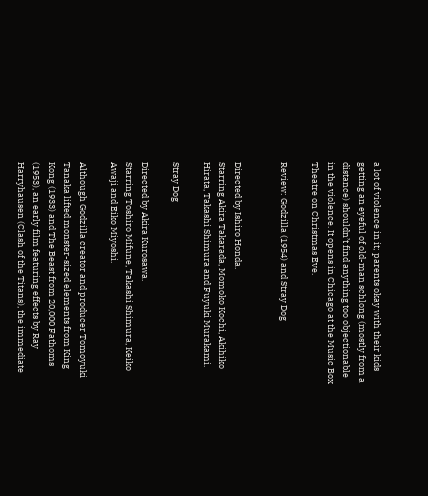a lot of violence in it; parents okay with their kids getting an eyeful of old-man schlong (mostly from a distance) shouldn’t find anything too objectionable in the violence. It opens in Chicago at the Music Box Theatre on Christmas Eve.

Review: Godzilla (1954) and Stray Dog


Directed by Ishiro Honda.
Starring Akira Takarada, Momoko Kochi, Akihiko Hirata, Takashi Shimura and Fuyuki Murakami.

Stray Dog

Directed by Akira Kurosawa.
Starring Toshiro Mifune, Takashi Shimura, Keiko Awaji and Eiko Miyoshi.

Although Godzilla creator and producer Tomoyuki Tanaka lifted monster-sized elements from King Kong (1933) and The Beast from 20,000 Fathoms (1953), an early film featuring effects by Ray Harryhausen (Clash of the Titans), the immediate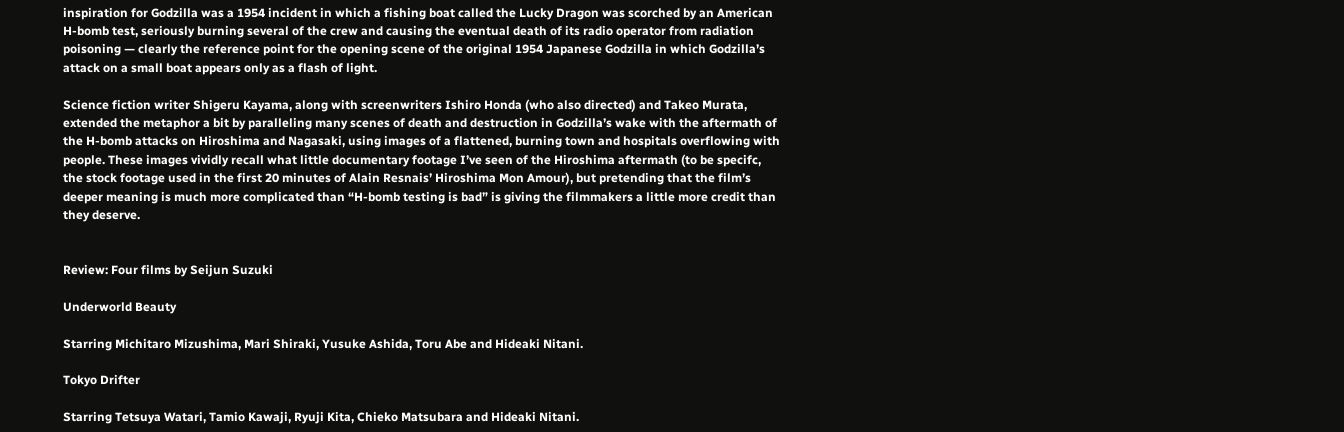inspiration for Godzilla was a 1954 incident in which a fishing boat called the Lucky Dragon was scorched by an American H-bomb test, seriously burning several of the crew and causing the eventual death of its radio operator from radiation poisoning — clearly the reference point for the opening scene of the original 1954 Japanese Godzilla in which Godzilla’s attack on a small boat appears only as a flash of light.

Science fiction writer Shigeru Kayama, along with screenwriters Ishiro Honda (who also directed) and Takeo Murata, extended the metaphor a bit by paralleling many scenes of death and destruction in Godzilla’s wake with the aftermath of the H-bomb attacks on Hiroshima and Nagasaki, using images of a flattened, burning town and hospitals overflowing with people. These images vividly recall what little documentary footage I’ve seen of the Hiroshima aftermath (to be specifc, the stock footage used in the first 20 minutes of Alain Resnais’ Hiroshima Mon Amour), but pretending that the film’s deeper meaning is much more complicated than “H-bomb testing is bad” is giving the filmmakers a little more credit than they deserve.


Review: Four films by Seijun Suzuki

Underworld Beauty

Starring Michitaro Mizushima, Mari Shiraki, Yusuke Ashida, Toru Abe and Hideaki Nitani.

Tokyo Drifter

Starring Tetsuya Watari, Tamio Kawaji, Ryuji Kita, Chieko Matsubara and Hideaki Nitani.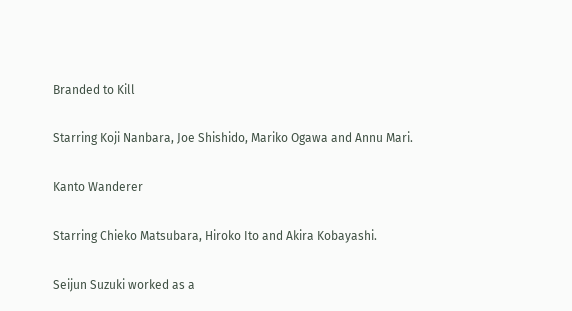Branded to Kill

Starring Koji Nanbara, Joe Shishido, Mariko Ogawa and Annu Mari.

Kanto Wanderer

Starring Chieko Matsubara, Hiroko Ito and Akira Kobayashi.

Seijun Suzuki worked as a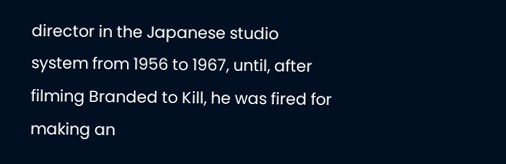director in the Japanese studio system from 1956 to 1967, until, after filming Branded to Kill, he was fired for making an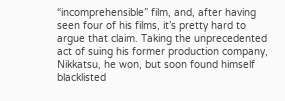“incomprehensible” film, and, after having seen four of his films, it’s pretty hard to argue that claim. Taking the unprecedented act of suing his former production company, Nikkatsu, he won, but soon found himself blacklisted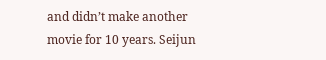and didn’t make another movie for 10 years. Seijun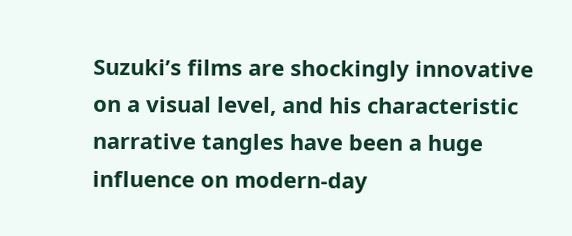Suzuki’s films are shockingly innovative on a visual level, and his characteristic narrative tangles have been a huge influence on modern-day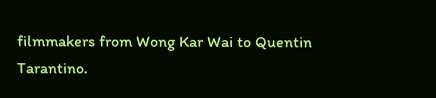filmmakers from Wong Kar Wai to Quentin Tarantino.